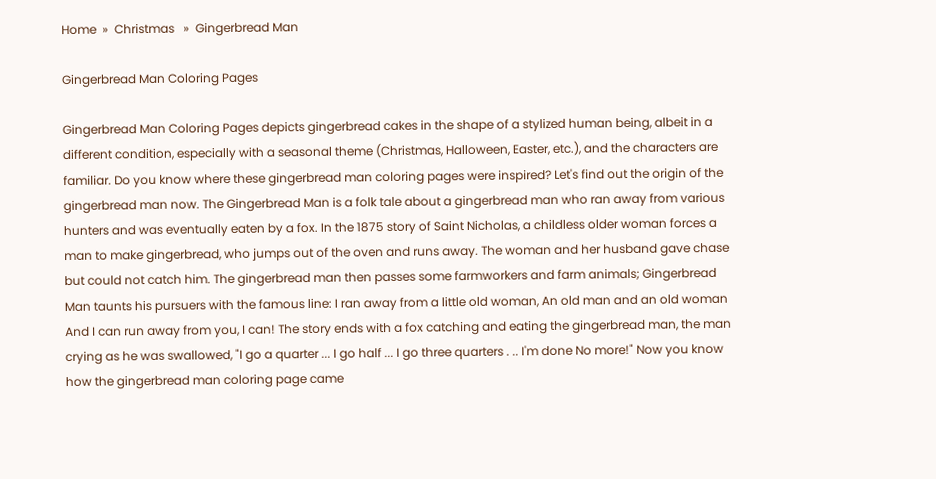Home  »  Christmas   »  Gingerbread Man

Gingerbread Man Coloring Pages

Gingerbread Man Coloring Pages depicts gingerbread cakes in the shape of a stylized human being, albeit in a different condition, especially with a seasonal theme (Christmas, Halloween, Easter, etc.), and the characters are familiar. Do you know where these gingerbread man coloring pages were inspired? Let's find out the origin of the gingerbread man now. The Gingerbread Man is a folk tale about a gingerbread man who ran away from various hunters and was eventually eaten by a fox. In the 1875 story of Saint Nicholas, a childless older woman forces a man to make gingerbread, who jumps out of the oven and runs away. The woman and her husband gave chase but could not catch him. The gingerbread man then passes some farmworkers and farm animals; Gingerbread Man taunts his pursuers with the famous line: I ran away from a little old woman, An old man and an old woman And I can run away from you, I can! The story ends with a fox catching and eating the gingerbread man, the man crying as he was swallowed, "I go a quarter ... I go half ... I go three quarters . .. I'm done No more!" Now you know how the gingerbread man coloring page came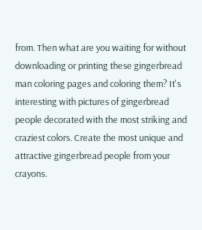from. Then what are you waiting for without downloading or printing these gingerbread man coloring pages and coloring them? It's interesting with pictures of gingerbread people decorated with the most striking and craziest colors. Create the most unique and attractive gingerbread people from your crayons.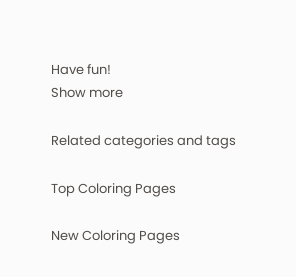Have fun!
Show more

Related categories and tags

Top Coloring Pages

New Coloring Pages